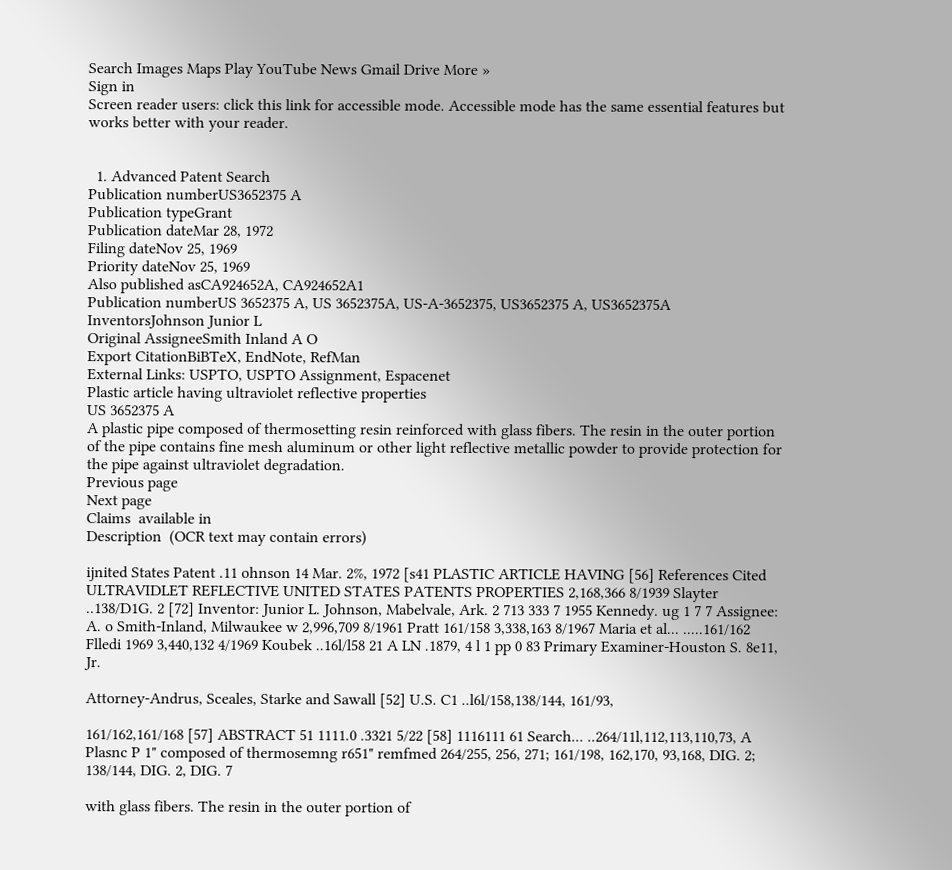Search Images Maps Play YouTube News Gmail Drive More »
Sign in
Screen reader users: click this link for accessible mode. Accessible mode has the same essential features but works better with your reader.


  1. Advanced Patent Search
Publication numberUS3652375 A
Publication typeGrant
Publication dateMar 28, 1972
Filing dateNov 25, 1969
Priority dateNov 25, 1969
Also published asCA924652A, CA924652A1
Publication numberUS 3652375 A, US 3652375A, US-A-3652375, US3652375 A, US3652375A
InventorsJohnson Junior L
Original AssigneeSmith Inland A O
Export CitationBiBTeX, EndNote, RefMan
External Links: USPTO, USPTO Assignment, Espacenet
Plastic article having ultraviolet reflective properties
US 3652375 A
A plastic pipe composed of thermosetting resin reinforced with glass fibers. The resin in the outer portion of the pipe contains fine mesh aluminum or other light reflective metallic powder to provide protection for the pipe against ultraviolet degradation.
Previous page
Next page
Claims  available in
Description  (OCR text may contain errors)

ijnited States Patent .11 ohnson 14 Mar. 2%, 1972 [s41 PLASTIC ARTICLE HAVING [56] References Cited ULTRAVIDLET REFLECTIVE UNITED STATES PATENTS PROPERTIES 2,168,366 8/1939 Slayter ..138/D1G. 2 [72] Inventor: Junior L. Johnson, Mabelvale, Ark. 2 713 333 7 1955 Kennedy. ug 1 7 7 Assignee: A. o Smith-Inland, Milwaukee w 2,996,709 8/1961 Pratt 161/158 3,338,163 8/1967 Maria et al... .....161/162 Flledi 1969 3,440,132 4/1969 Koubek ..16l/l58 21 A LN .1879, 4 l 1 pp 0 83 Primary Examiner-Houston S. 8e11, Jr.

Attorney-Andrus, Sceales, Starke and Sawall [52] U.S. C1 ..l6l/158,138/144, 161/93,

161/162,161/168 [57] ABSTRACT 51 1111.0 .3321 5/22 [58] 1116111 61 Search... ..264/11l,112,113,110,73, A Plasnc P 1" composed of thermosemng r651" remfmed 264/255, 256, 271; 161/198, 162,170, 93,168, DIG. 2; 138/144, DIG. 2, DIG. 7

with glass fibers. The resin in the outer portion of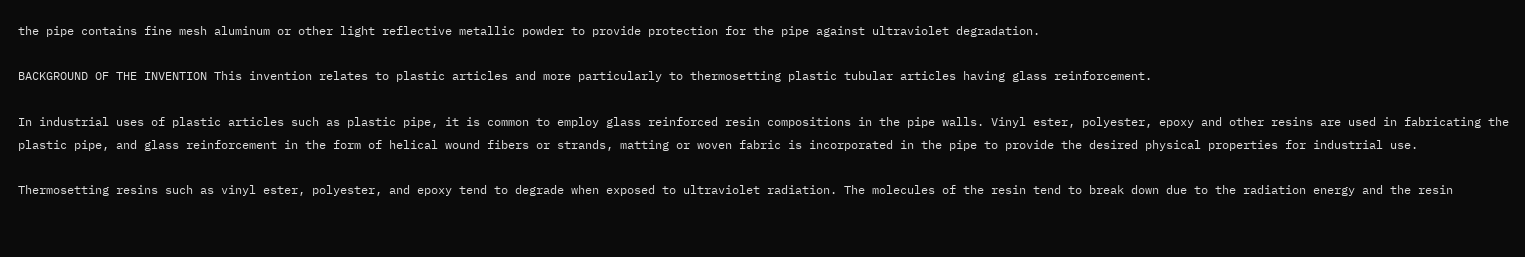the pipe contains fine mesh aluminum or other light reflective metallic powder to provide protection for the pipe against ultraviolet degradation.

BACKGROUND OF THE INVENTION This invention relates to plastic articles and more particularly to thermosetting plastic tubular articles having glass reinforcement.

In industrial uses of plastic articles such as plastic pipe, it is common to employ glass reinforced resin compositions in the pipe walls. Vinyl ester, polyester, epoxy and other resins are used in fabricating the plastic pipe, and glass reinforcement in the form of helical wound fibers or strands, matting or woven fabric is incorporated in the pipe to provide the desired physical properties for industrial use.

Thermosetting resins such as vinyl ester, polyester, and epoxy tend to degrade when exposed to ultraviolet radiation. The molecules of the resin tend to break down due to the radiation energy and the resin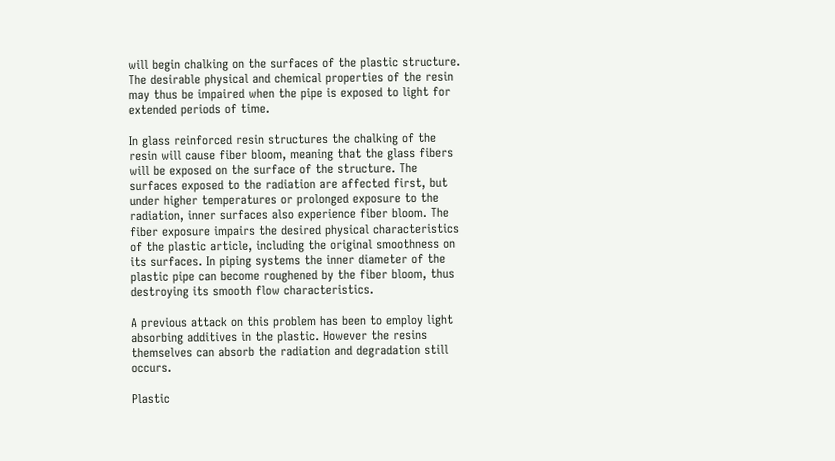will begin chalking on the surfaces of the plastic structure. The desirable physical and chemical properties of the resin may thus be impaired when the pipe is exposed to light for extended periods of time.

In glass reinforced resin structures the chalking of the resin will cause fiber bloom, meaning that the glass fibers will be exposed on the surface of the structure. The surfaces exposed to the radiation are affected first, but under higher temperatures or prolonged exposure to the radiation, inner surfaces also experience fiber bloom. The fiber exposure impairs the desired physical characteristics of the plastic article, including the original smoothness on its surfaces. In piping systems the inner diameter of the plastic pipe can become roughened by the fiber bloom, thus destroying its smooth flow characteristics.

A previous attack on this problem has been to employ light absorbing additives in the plastic. However the resins themselves can absorb the radiation and degradation still occurs.

Plastic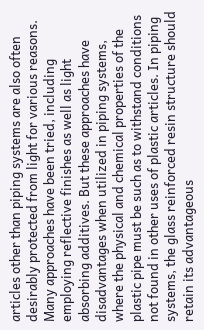articles other than piping systems are also often desirably protected from light for various reasons. Many approaches have been tried, including employing reflective finishes as well as light absorbing additives. But these approaches have disadvantages when utilized in piping systems, where the physical and chemical properties of the plastic pipe must be such as to withstand conditions not found in other uses of plastic articles. In piping systems, the glass reinforced resin structure should retain its advantageous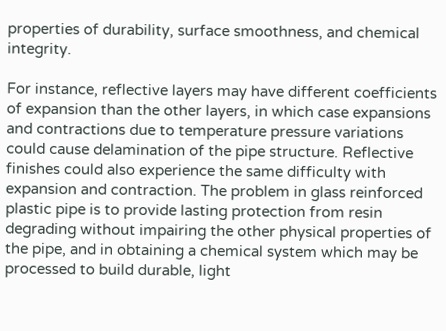properties of durability, surface smoothness, and chemical integrity.

For instance, reflective layers may have different coefficients of expansion than the other layers, in which case expansions and contractions due to temperature pressure variations could cause delamination of the pipe structure. Reflective finishes could also experience the same difficulty with expansion and contraction. The problem in glass reinforced plastic pipe is to provide lasting protection from resin degrading without impairing the other physical properties of the pipe, and in obtaining a chemical system which may be processed to build durable, light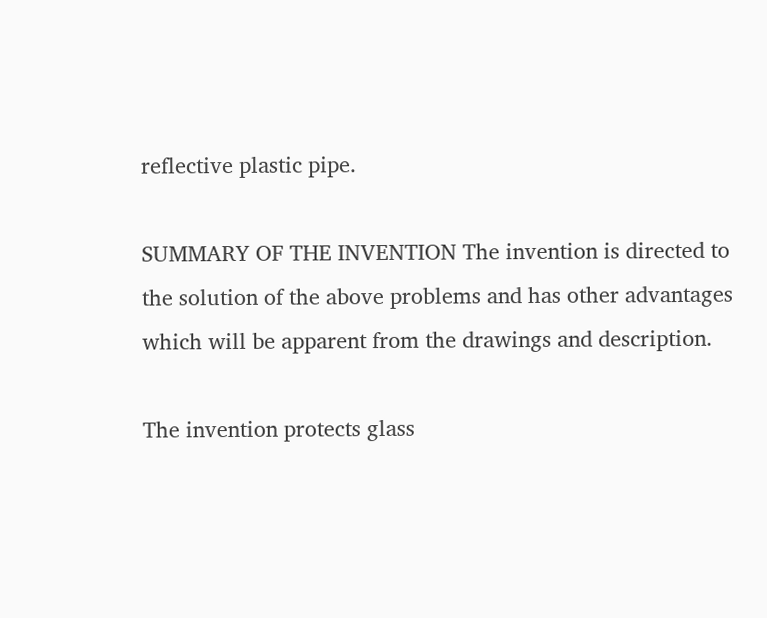reflective plastic pipe.

SUMMARY OF THE INVENTION The invention is directed to the solution of the above problems and has other advantages which will be apparent from the drawings and description.

The invention protects glass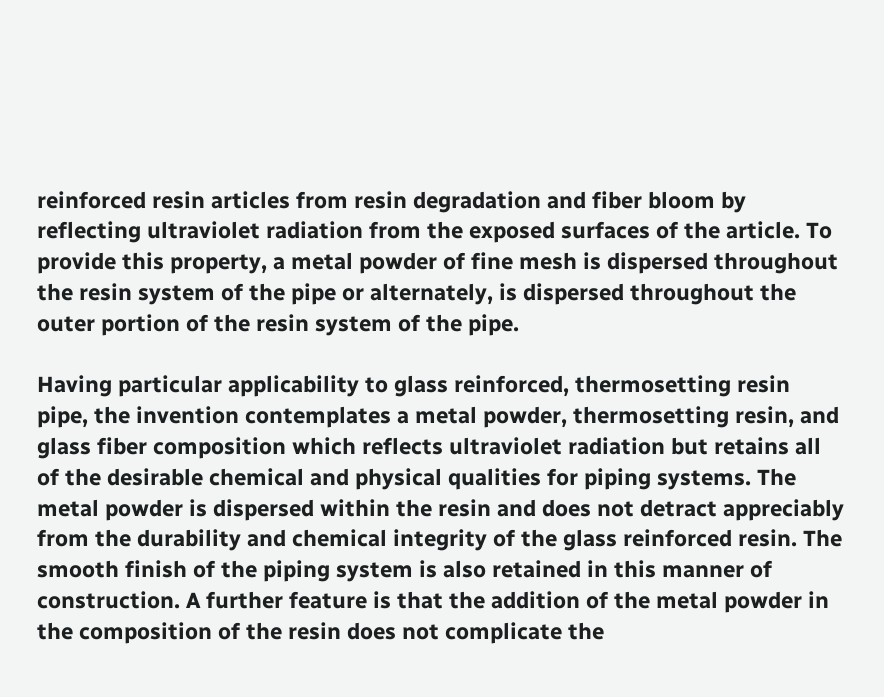reinforced resin articles from resin degradation and fiber bloom by reflecting ultraviolet radiation from the exposed surfaces of the article. To provide this property, a metal powder of fine mesh is dispersed throughout the resin system of the pipe or alternately, is dispersed throughout the outer portion of the resin system of the pipe.

Having particular applicability to glass reinforced, thermosetting resin pipe, the invention contemplates a metal powder, thermosetting resin, and glass fiber composition which reflects ultraviolet radiation but retains all of the desirable chemical and physical qualities for piping systems. The metal powder is dispersed within the resin and does not detract appreciably from the durability and chemical integrity of the glass reinforced resin. The smooth finish of the piping system is also retained in this manner of construction. A further feature is that the addition of the metal powder in the composition of the resin does not complicate the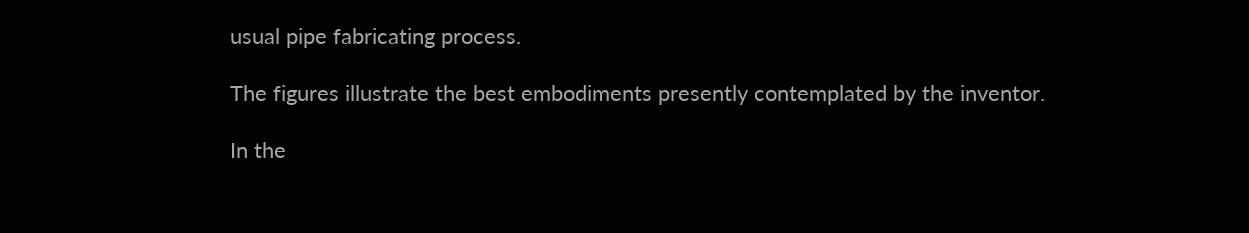usual pipe fabricating process.

The figures illustrate the best embodiments presently contemplated by the inventor.

In the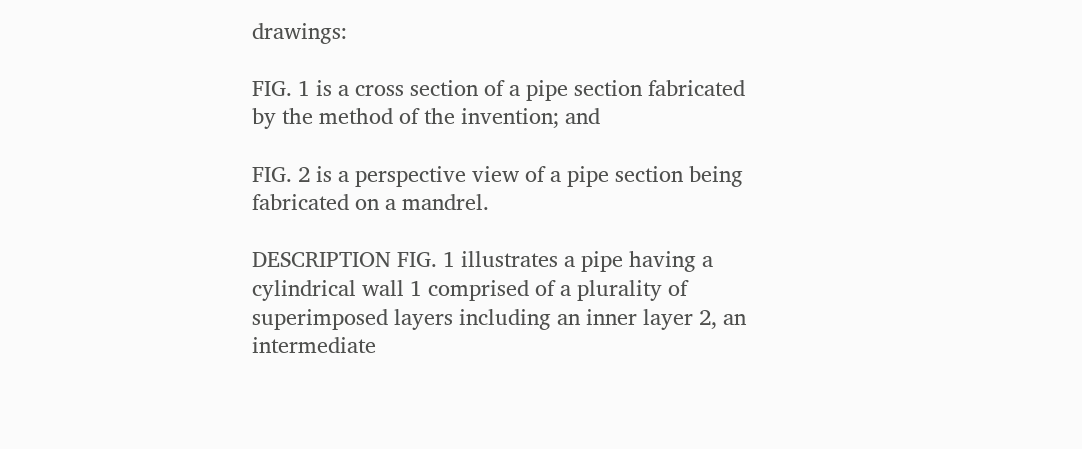drawings:

FIG. 1 is a cross section of a pipe section fabricated by the method of the invention; and

FIG. 2 is a perspective view of a pipe section being fabricated on a mandrel.

DESCRIPTION FIG. 1 illustrates a pipe having a cylindrical wall 1 comprised of a plurality of superimposed layers including an inner layer 2, an intermediate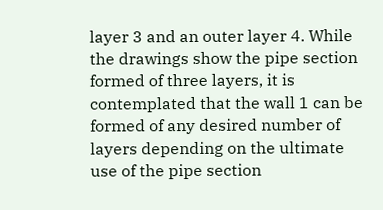layer 3 and an outer layer 4. While the drawings show the pipe section formed of three layers, it is contemplated that the wall 1 can be formed of any desired number of layers depending on the ultimate use of the pipe section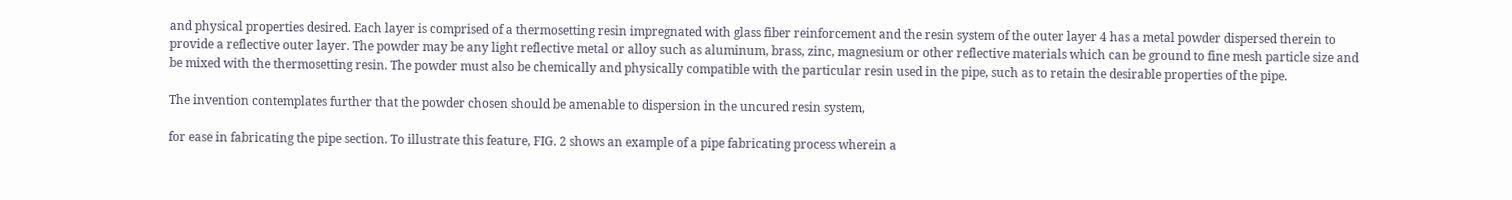and physical properties desired. Each layer is comprised of a thermosetting resin impregnated with glass fiber reinforcement and the resin system of the outer layer 4 has a metal powder dispersed therein to provide a reflective outer layer. The powder may be any light reflective metal or alloy such as aluminum, brass, zinc, magnesium or other reflective materials which can be ground to fine mesh particle size and be mixed with the thermosetting resin. The powder must also be chemically and physically compatible with the particular resin used in the pipe, such as to retain the desirable properties of the pipe.

The invention contemplates further that the powder chosen should be amenable to dispersion in the uncured resin system,

for ease in fabricating the pipe section. To illustrate this feature, FIG. 2 shows an example of a pipe fabricating process wherein a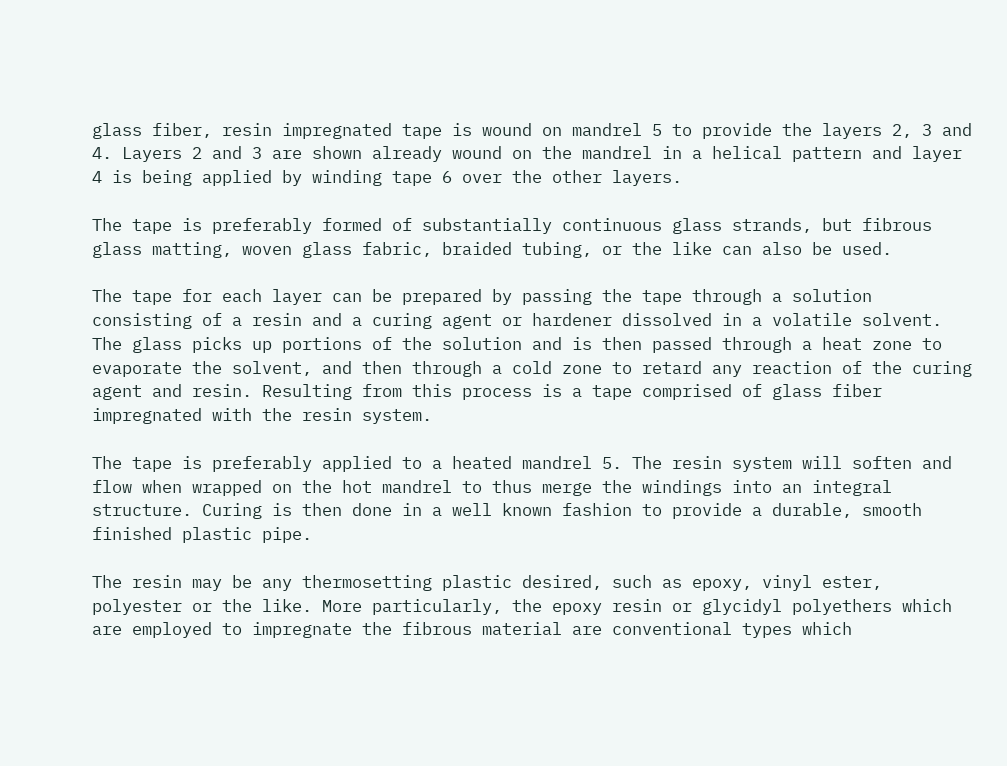glass fiber, resin impregnated tape is wound on mandrel 5 to provide the layers 2, 3 and 4. Layers 2 and 3 are shown already wound on the mandrel in a helical pattern and layer 4 is being applied by winding tape 6 over the other layers.

The tape is preferably formed of substantially continuous glass strands, but fibrous glass matting, woven glass fabric, braided tubing, or the like can also be used.

The tape for each layer can be prepared by passing the tape through a solution consisting of a resin and a curing agent or hardener dissolved in a volatile solvent. The glass picks up portions of the solution and is then passed through a heat zone to evaporate the solvent, and then through a cold zone to retard any reaction of the curing agent and resin. Resulting from this process is a tape comprised of glass fiber impregnated with the resin system.

The tape is preferably applied to a heated mandrel 5. The resin system will soften and flow when wrapped on the hot mandrel to thus merge the windings into an integral structure. Curing is then done in a well known fashion to provide a durable, smooth finished plastic pipe.

The resin may be any thermosetting plastic desired, such as epoxy, vinyl ester, polyester or the like. More particularly, the epoxy resin or glycidyl polyethers which are employed to impregnate the fibrous material are conventional types which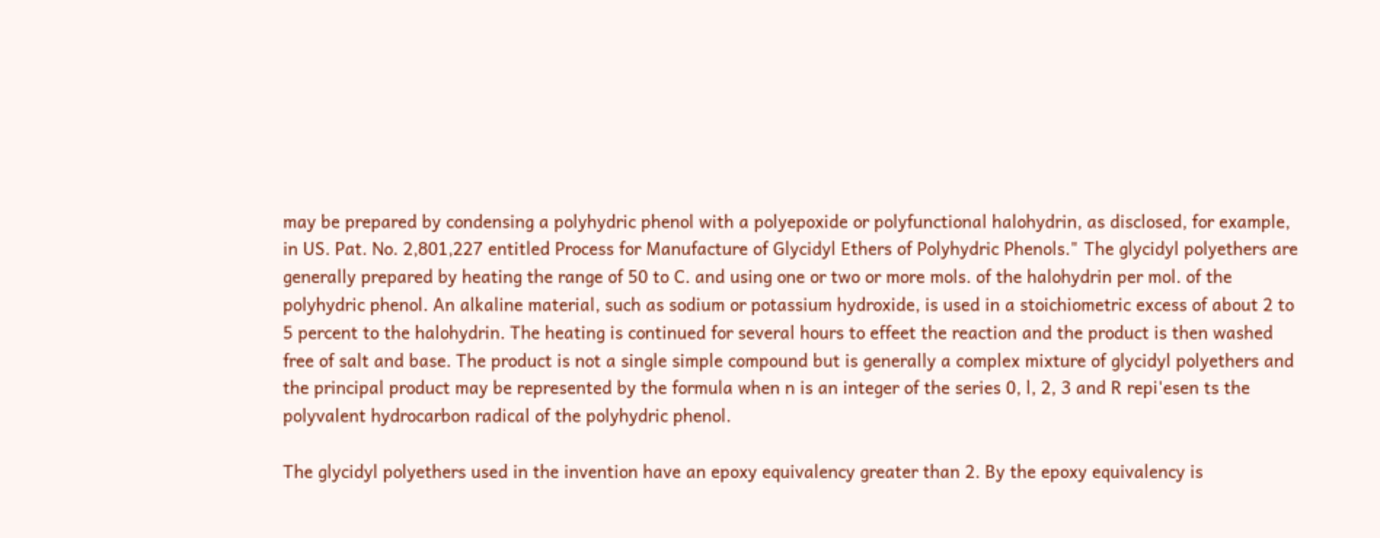may be prepared by condensing a polyhydric phenol with a polyepoxide or polyfunctional halohydrin, as disclosed, for example, in US. Pat. No. 2,801,227 entitled Process for Manufacture of Glycidyl Ethers of Polyhydric Phenols." The glycidyl polyethers are generally prepared by heating the range of 50 to C. and using one or two or more mols. of the halohydrin per mol. of the polyhydric phenol. An alkaline material, such as sodium or potassium hydroxide, is used in a stoichiometric excess of about 2 to 5 percent to the halohydrin. The heating is continued for several hours to effeet the reaction and the product is then washed free of salt and base. The product is not a single simple compound but is generally a complex mixture of glycidyl polyethers and the principal product may be represented by the formula when n is an integer of the series 0, l, 2, 3 and R repi'esen ts the polyvalent hydrocarbon radical of the polyhydric phenol.

The glycidyl polyethers used in the invention have an epoxy equivalency greater than 2. By the epoxy equivalency is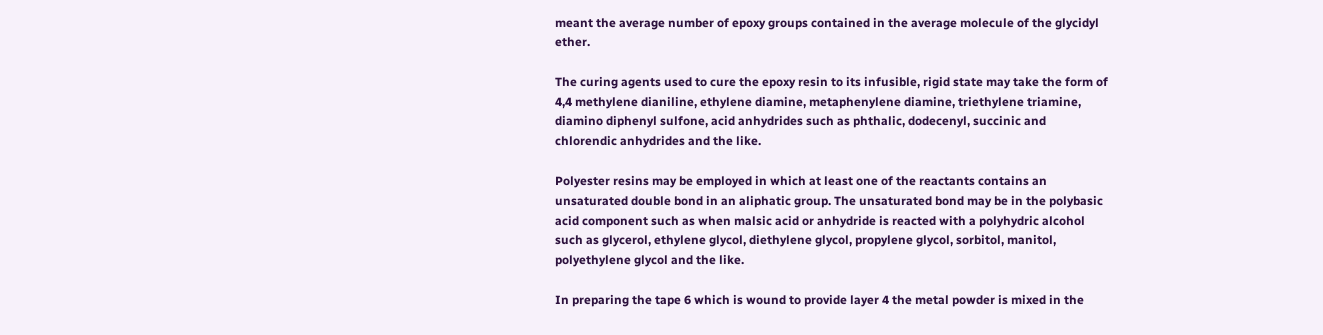meant the average number of epoxy groups contained in the average molecule of the glycidyl ether.

The curing agents used to cure the epoxy resin to its infusible, rigid state may take the form of 4,4 methylene dianiline, ethylene diamine, metaphenylene diamine, triethylene triamine, diamino diphenyl sulfone, acid anhydrides such as phthalic, dodecenyl, succinic and chlorendic anhydrides and the like.

Polyester resins may be employed in which at least one of the reactants contains an unsaturated double bond in an aliphatic group. The unsaturated bond may be in the polybasic acid component such as when malsic acid or anhydride is reacted with a polyhydric alcohol such as glycerol, ethylene glycol, diethylene glycol, propylene glycol, sorbitol, manitol, polyethylene glycol and the like.

In preparing the tape 6 which is wound to provide layer 4 the metal powder is mixed in the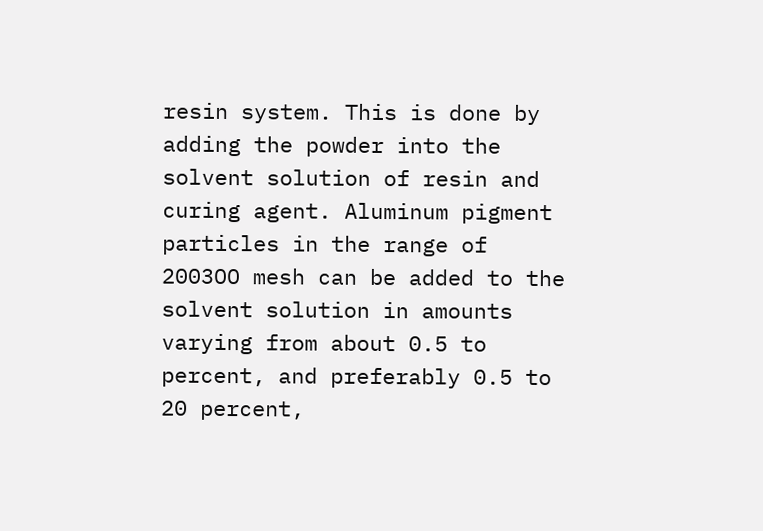resin system. This is done by adding the powder into the solvent solution of resin and curing agent. Aluminum pigment particles in the range of 2003OO mesh can be added to the solvent solution in amounts varying from about 0.5 to percent, and preferably 0.5 to 20 percent,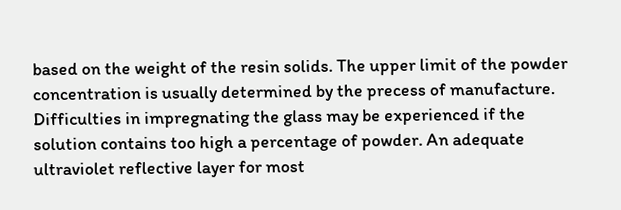based on the weight of the resin solids. The upper limit of the powder concentration is usually determined by the precess of manufacture. Difficulties in impregnating the glass may be experienced if the solution contains too high a percentage of powder. An adequate ultraviolet reflective layer for most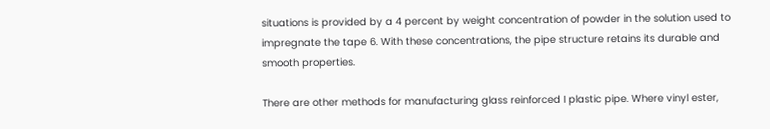situations is provided by a 4 percent by weight concentration of powder in the solution used to impregnate the tape 6. With these concentrations, the pipe structure retains its durable and smooth properties.

There are other methods for manufacturing glass reinforced I plastic pipe. Where vinyl ester,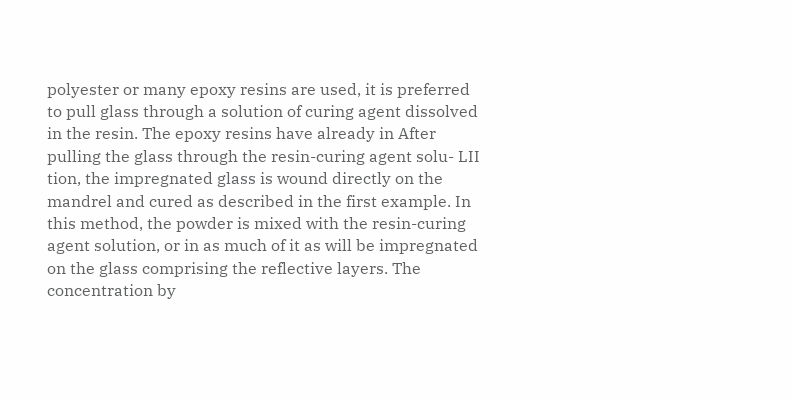polyester or many epoxy resins are used, it is preferred to pull glass through a solution of curing agent dissolved in the resin. The epoxy resins have already in After pulling the glass through the resin-curing agent solu- LII tion, the impregnated glass is wound directly on the mandrel and cured as described in the first example. In this method, the powder is mixed with the resin-curing agent solution, or in as much of it as will be impregnated on the glass comprising the reflective layers. The concentration by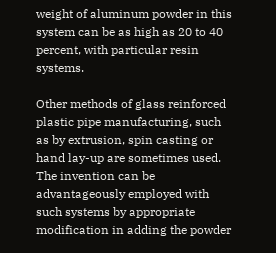weight of aluminum powder in this system can be as high as 20 to 40 percent, with particular resin systems.

Other methods of glass reinforced plastic pipe manufacturing, such as by extrusion, spin casting or hand lay-up are sometimes used. The invention can be advantageously employed with such systems by appropriate modification in adding the powder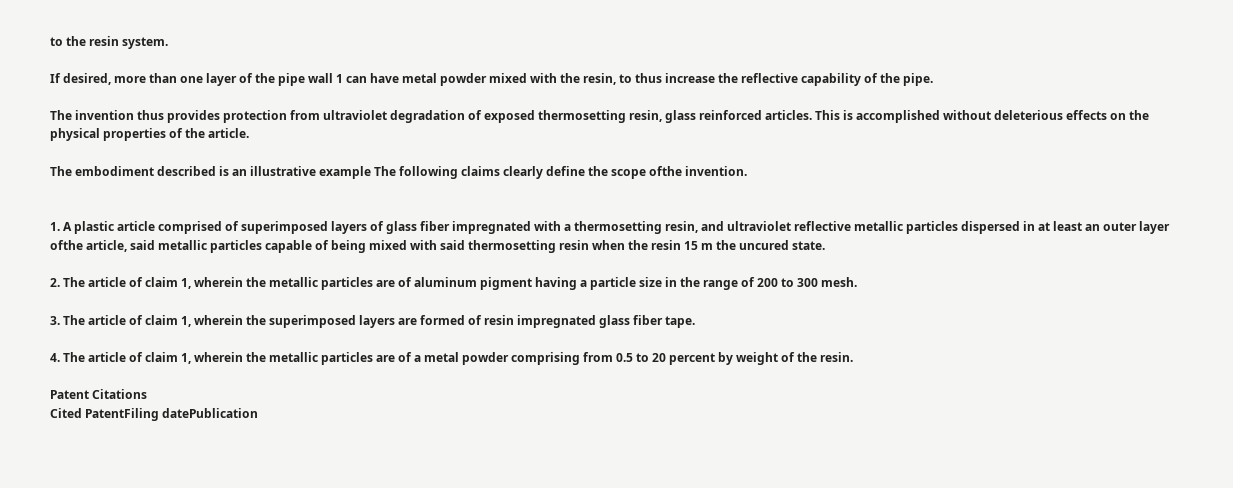to the resin system.

If desired, more than one layer of the pipe wall 1 can have metal powder mixed with the resin, to thus increase the reflective capability of the pipe.

The invention thus provides protection from ultraviolet degradation of exposed thermosetting resin, glass reinforced articles. This is accomplished without deleterious effects on the physical properties of the article.

The embodiment described is an illustrative example The following claims clearly define the scope ofthe invention.


1. A plastic article comprised of superimposed layers of glass fiber impregnated with a thermosetting resin, and ultraviolet reflective metallic particles dispersed in at least an outer layer ofthe article, said metallic particles capable of being mixed with said thermosetting resin when the resin 15 m the uncured state.

2. The article of claim 1, wherein the metallic particles are of aluminum pigment having a particle size in the range of 200 to 300 mesh.

3. The article of claim 1, wherein the superimposed layers are formed of resin impregnated glass fiber tape.

4. The article of claim 1, wherein the metallic particles are of a metal powder comprising from 0.5 to 20 percent by weight of the resin.

Patent Citations
Cited PatentFiling datePublication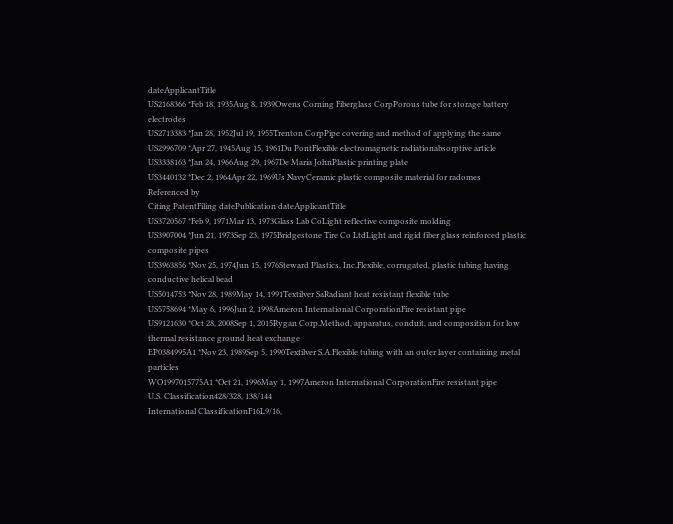dateApplicantTitle
US2168366 *Feb 18, 1935Aug 8, 1939Owens Corning Fiberglass CorpPorous tube for storage battery electrodes
US2713383 *Jan 28, 1952Jul 19, 1955Trenton CorpPipe covering and method of applying the same
US2996709 *Apr 27, 1945Aug 15, 1961Du PontFlexible electromagnetic radiationabsorptive article
US3338163 *Jan 24, 1966Aug 29, 1967De Maria JohnPlastic printing plate
US3440132 *Dec 2, 1964Apr 22, 1969Us NavyCeramic plastic composite material for radomes
Referenced by
Citing PatentFiling datePublication dateApplicantTitle
US3720567 *Feb 9, 1971Mar 13, 1973Glass Lab CoLight reflective composite molding
US3907004 *Jun 21, 1973Sep 23, 1975Bridgestone Tire Co LtdLight and rigid fiber glass reinforced plastic composite pipes
US3963856 *Nov 25, 1974Jun 15, 1976Steward Plastics, Inc.Flexible, corrugated, plastic tubing having conductive helical bead
US5014753 *Nov 28, 1989May 14, 1991Textilver SaRadiant heat resistant flexible tube
US5758694 *May 6, 1996Jun 2, 1998Ameron International CorporationFire resistant pipe
US9121630 *Oct 28, 2008Sep 1, 2015Rygan Corp.Method, apparatus, conduit, and composition for low thermal resistance ground heat exchange
EP0384995A1 *Nov 23, 1989Sep 5, 1990Textilver S.A.Flexible tubing with an outer layer containing metal particles
WO1997015775A1 *Oct 21, 1996May 1, 1997Ameron International CorporationFire resistant pipe
U.S. Classification428/328, 138/144
International ClassificationF16L9/16,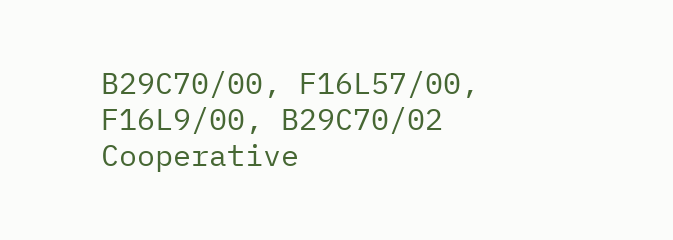B29C70/00, F16L57/00, F16L9/00, B29C70/02
Cooperative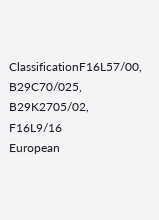ClassificationF16L57/00, B29C70/025, B29K2705/02, F16L9/16
European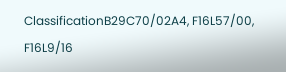ClassificationB29C70/02A4, F16L57/00, F16L9/16